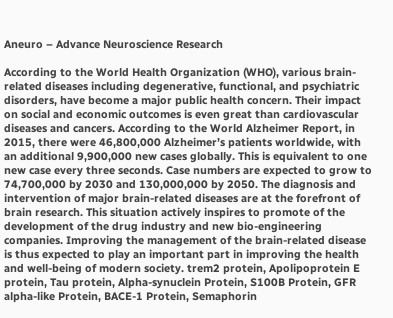Aneuro – Advance Neuroscience Research

According to the World Health Organization (WHO), various brain-related diseases including degenerative, functional, and psychiatric disorders, have become a major public health concern. Their impact on social and economic outcomes is even great than cardiovascular diseases and cancers. According to the World Alzheimer Report, in 2015, there were 46,800,000 Alzheimer’s patients worldwide, with an additional 9,900,000 new cases globally. This is equivalent to one new case every three seconds. Case numbers are expected to grow to 74,700,000 by 2030 and 130,000,000 by 2050. The diagnosis and intervention of major brain-related diseases are at the forefront of brain research. This situation actively inspires to promote of the development of the drug industry and new bio-engineering companies. Improving the management of the brain-related disease is thus expected to play an important part in improving the health and well-being of modern society. trem2 protein, Apolipoprotein E protein, Tau protein, Alpha-synuclein Protein, S100B Protein, GFR alpha-like Protein, BACE-1 Protein, Semaphorin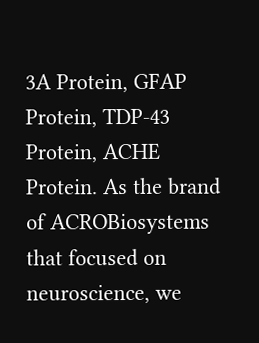3A Protein, GFAP Protein, TDP-43 Protein, ACHE Protein. As the brand of ACROBiosystems that focused on neuroscience, we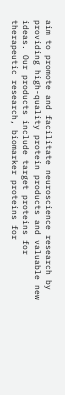aim to promote and facilitate neuroscience research by providing high-quality protein products and valuable new ideas. Our products include target proteins for therapeutic research, biomarker proteins for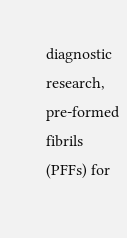diagnostic research, pre-formed fibrils (PFFs) for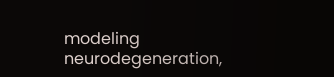modeling neurodegeneration,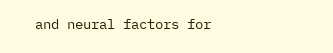and neural factors for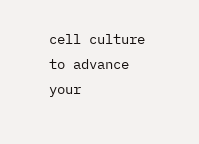cell culture to advance your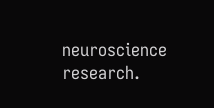neuroscience research.